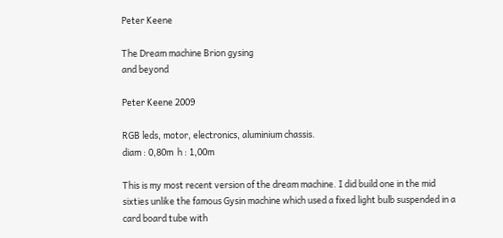Peter Keene

The Dream machine Brion gysing
and beyond

Peter Keene 2009

RGB leds, motor, electronics, aluminium chassis.
diam : 0,80m  h : 1,00m

This is my most recent version of the dream machine. I did build one in the mid sixties unlike the famous Gysin machine which used a fixed light bulb suspended in a card board tube with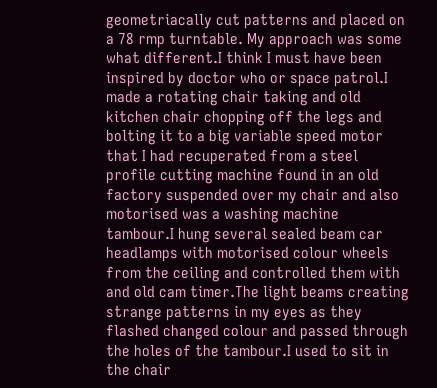geometriacally cut patterns and placed on a 78 rmp turntable. My approach was some what different.I think I must have been inspired by doctor who or space patrol.I made a rotating chair taking and old kitchen chair chopping off the legs and bolting it to a big variable speed motor that I had recuperated from a steel profile cutting machine found in an old factory suspended over my chair and also motorised was a washing machine tambour.I hung several sealed beam car headlamps with motorised colour wheels from the ceiling and controlled them with and old cam timer.The light beams creating strange patterns in my eyes as they flashed changed colour and passed through the holes of the tambour.I used to sit in the chair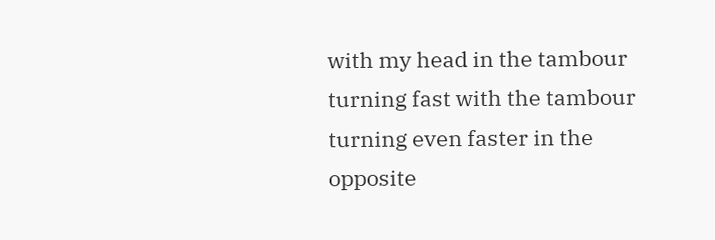with my head in the tambour turning fast with the tambour turning even faster in the opposite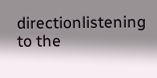directionlistening to the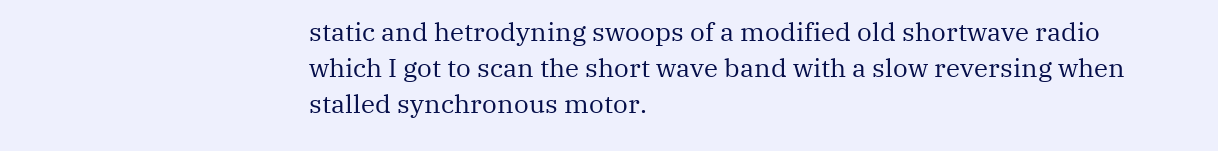static and hetrodyning swoops of a modified old shortwave radio which I got to scan the short wave band with a slow reversing when stalled synchronous motor.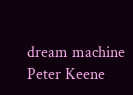dream machine Peter Keene